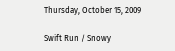Thursday, October 15, 2009

Swift Run / Snowy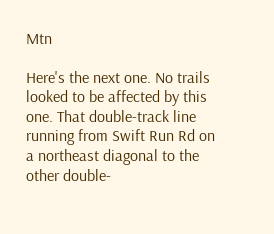Mtn

Here's the next one. No trails looked to be affected by this one. That double-track line running from Swift Run Rd on a northeast diagonal to the other double-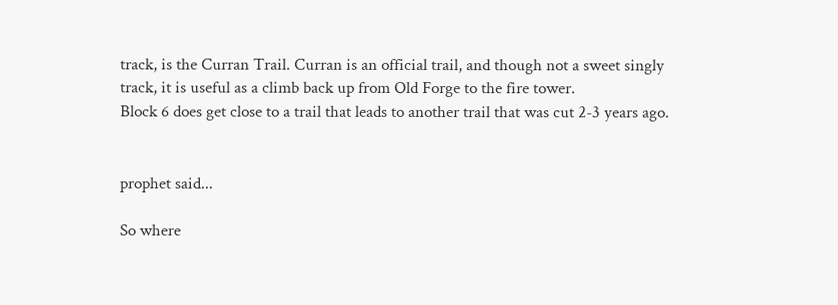track, is the Curran Trail. Curran is an official trail, and though not a sweet singly track, it is useful as a climb back up from Old Forge to the fire tower.
Block 6 does get close to a trail that leads to another trail that was cut 2-3 years ago.


prophet said...

So where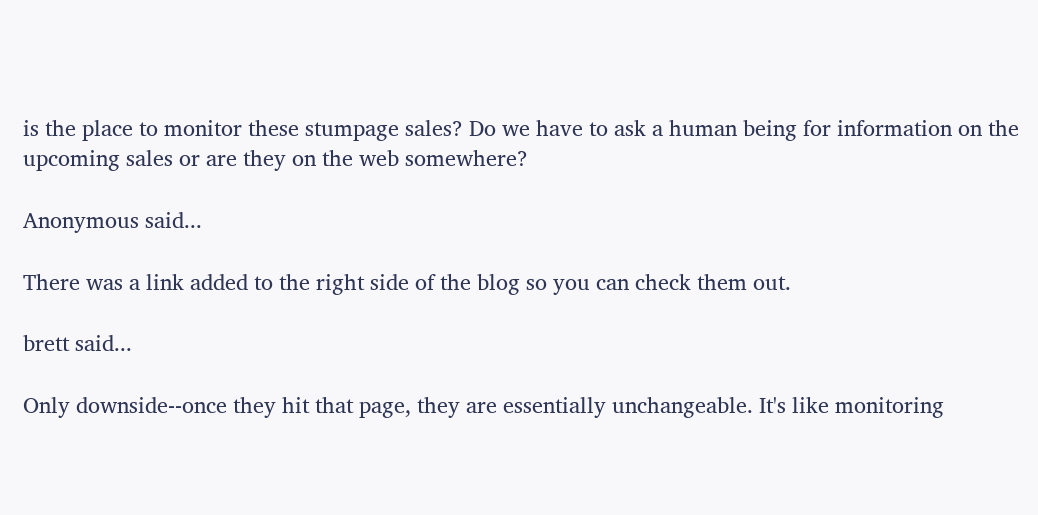is the place to monitor these stumpage sales? Do we have to ask a human being for information on the upcoming sales or are they on the web somewhere?

Anonymous said...

There was a link added to the right side of the blog so you can check them out.

brett said...

Only downside--once they hit that page, they are essentially unchangeable. It's like monitoring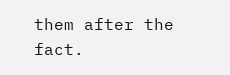them after the fact.